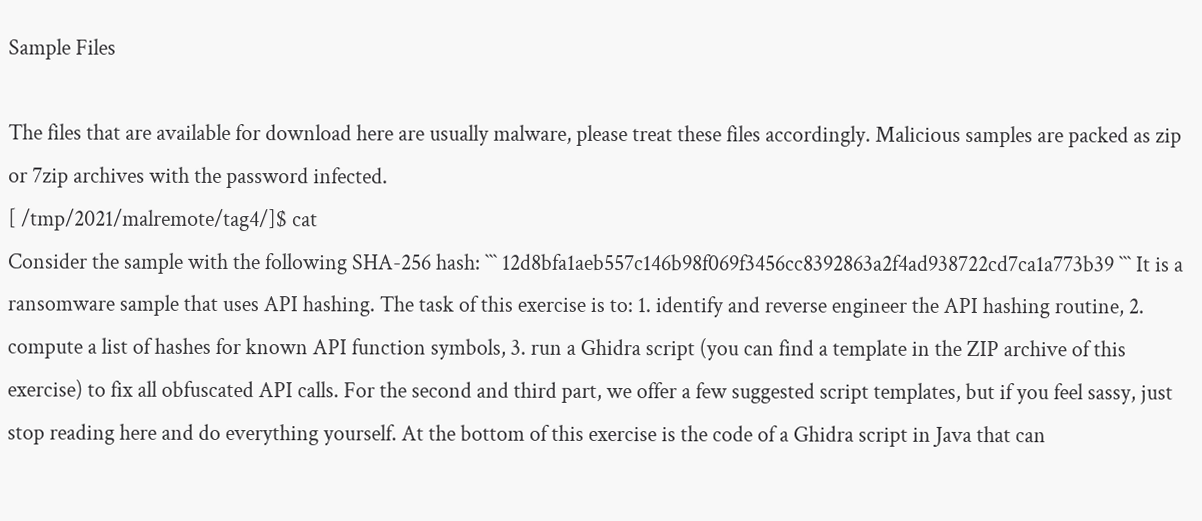Sample Files

The files that are available for download here are usually malware, please treat these files accordingly. Malicious samples are packed as zip or 7zip archives with the password infected.
[ /tmp/2021/malremote/tag4/]$ cat
Consider the sample with the following SHA-256 hash: ``` 12d8bfa1aeb557c146b98f069f3456cc8392863a2f4ad938722cd7ca1a773b39 ``` It is a ransomware sample that uses API hashing. The task of this exercise is to: 1. identify and reverse engineer the API hashing routine, 2. compute a list of hashes for known API function symbols, 3. run a Ghidra script (you can find a template in the ZIP archive of this exercise) to fix all obfuscated API calls. For the second and third part, we offer a few suggested script templates, but if you feel sassy, just stop reading here and do everything yourself. At the bottom of this exercise is the code of a Ghidra script in Java that can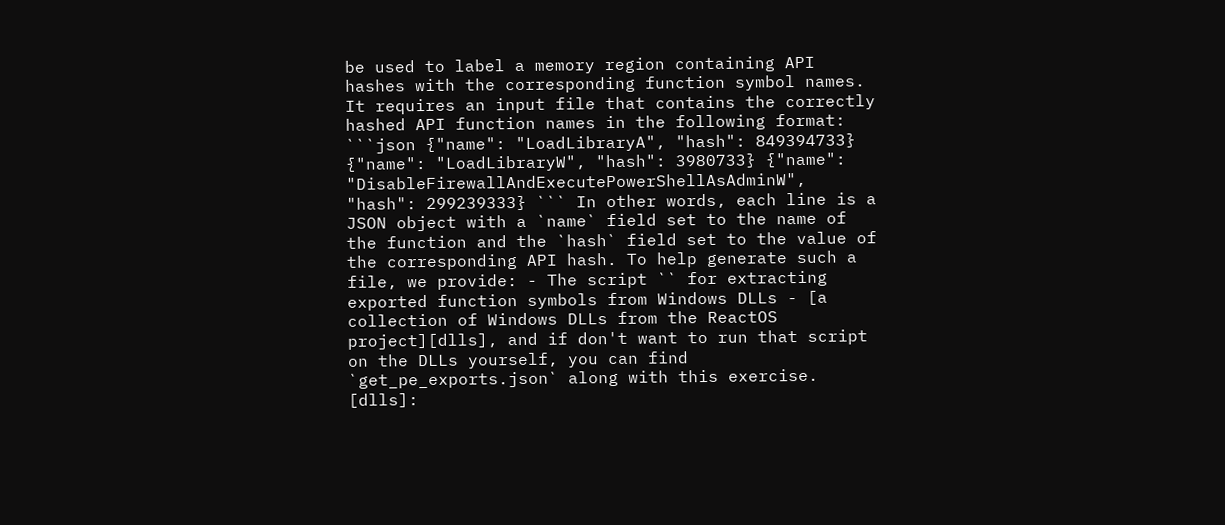be used to label a memory region containing API hashes with the corresponding function symbol names. It requires an input file that contains the correctly hashed API function names in the following format: ```json {"name": "LoadLibraryA", "hash": 849394733} {"name": "LoadLibraryW", "hash": 3980733} {"name": "DisableFirewallAndExecutePowerShellAsAdminW", "hash": 299239333} ``` In other words, each line is a JSON object with a `name` field set to the name of the function and the `hash` field set to the value of the corresponding API hash. To help generate such a file, we provide: - The script `` for extracting exported function symbols from Windows DLLs - [a collection of Windows DLLs from the ReactOS project][dlls], and if don't want to run that script on the DLLs yourself, you can find `get_pe_exports.json` along with this exercise. [dlls]: